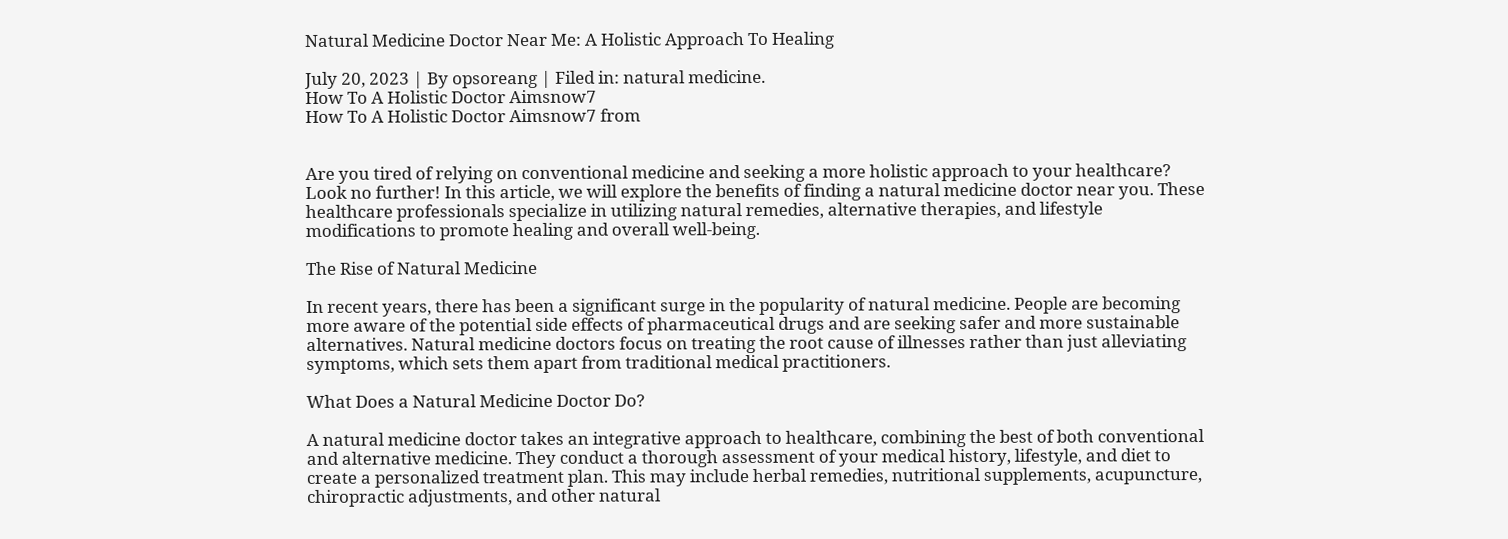Natural Medicine Doctor Near Me: A Holistic Approach To Healing

July 20, 2023 | By opsoreang | Filed in: natural medicine.
How To A Holistic Doctor Aimsnow7
How To A Holistic Doctor Aimsnow7 from


Are you tired of relying on conventional medicine and seeking a more holistic approach to your healthcare? Look no further! In this article, we will explore the benefits of finding a natural medicine doctor near you. These healthcare professionals specialize in utilizing natural remedies, alternative therapies, and lifestyle modifications to promote healing and overall well-being.

The Rise of Natural Medicine

In recent years, there has been a significant surge in the popularity of natural medicine. People are becoming more aware of the potential side effects of pharmaceutical drugs and are seeking safer and more sustainable alternatives. Natural medicine doctors focus on treating the root cause of illnesses rather than just alleviating symptoms, which sets them apart from traditional medical practitioners.

What Does a Natural Medicine Doctor Do?

A natural medicine doctor takes an integrative approach to healthcare, combining the best of both conventional and alternative medicine. They conduct a thorough assessment of your medical history, lifestyle, and diet to create a personalized treatment plan. This may include herbal remedies, nutritional supplements, acupuncture, chiropractic adjustments, and other natural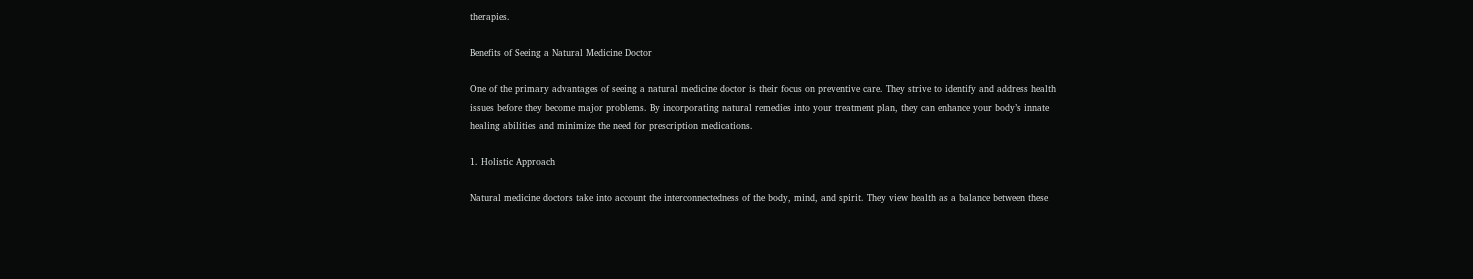therapies.

Benefits of Seeing a Natural Medicine Doctor

One of the primary advantages of seeing a natural medicine doctor is their focus on preventive care. They strive to identify and address health issues before they become major problems. By incorporating natural remedies into your treatment plan, they can enhance your body’s innate healing abilities and minimize the need for prescription medications.

1. Holistic Approach

Natural medicine doctors take into account the interconnectedness of the body, mind, and spirit. They view health as a balance between these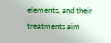elements, and their treatments aim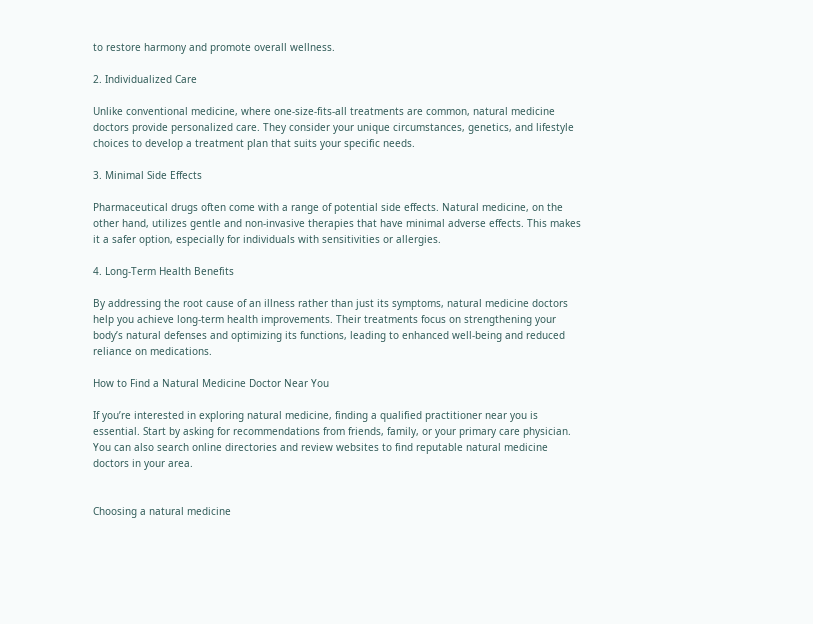to restore harmony and promote overall wellness.

2. Individualized Care

Unlike conventional medicine, where one-size-fits-all treatments are common, natural medicine doctors provide personalized care. They consider your unique circumstances, genetics, and lifestyle choices to develop a treatment plan that suits your specific needs.

3. Minimal Side Effects

Pharmaceutical drugs often come with a range of potential side effects. Natural medicine, on the other hand, utilizes gentle and non-invasive therapies that have minimal adverse effects. This makes it a safer option, especially for individuals with sensitivities or allergies.

4. Long-Term Health Benefits

By addressing the root cause of an illness rather than just its symptoms, natural medicine doctors help you achieve long-term health improvements. Their treatments focus on strengthening your body’s natural defenses and optimizing its functions, leading to enhanced well-being and reduced reliance on medications.

How to Find a Natural Medicine Doctor Near You

If you’re interested in exploring natural medicine, finding a qualified practitioner near you is essential. Start by asking for recommendations from friends, family, or your primary care physician. You can also search online directories and review websites to find reputable natural medicine doctors in your area.


Choosing a natural medicine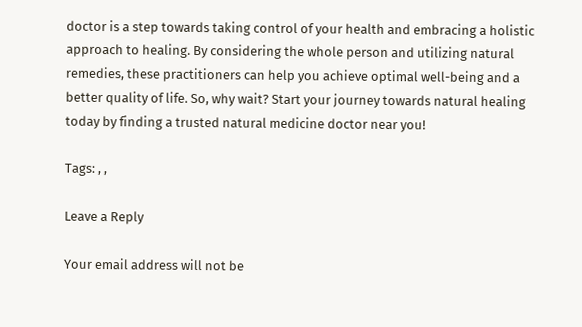doctor is a step towards taking control of your health and embracing a holistic approach to healing. By considering the whole person and utilizing natural remedies, these practitioners can help you achieve optimal well-being and a better quality of life. So, why wait? Start your journey towards natural healing today by finding a trusted natural medicine doctor near you!

Tags: , ,

Leave a Reply

Your email address will not be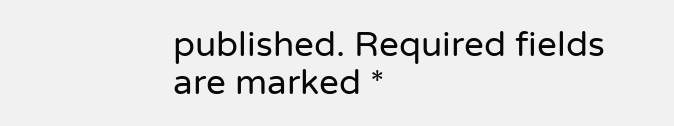published. Required fields are marked *